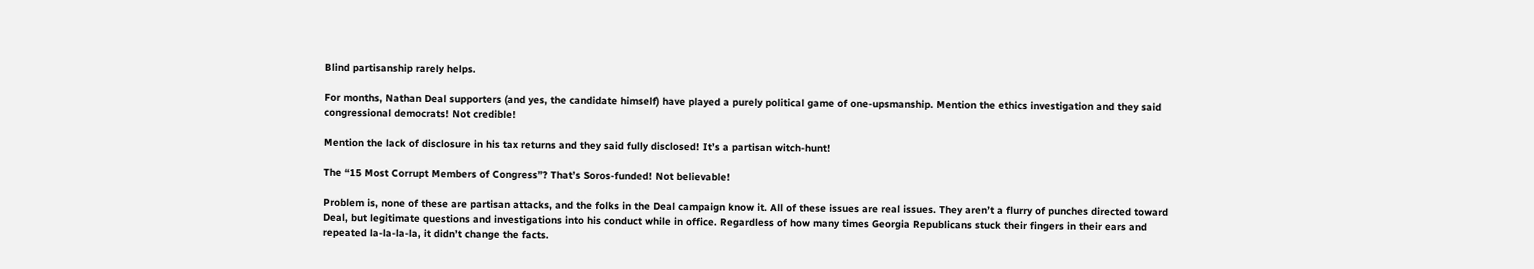Blind partisanship rarely helps.

For months, Nathan Deal supporters (and yes, the candidate himself) have played a purely political game of one-upsmanship. Mention the ethics investigation and they said congressional democrats! Not credible!

Mention the lack of disclosure in his tax returns and they said fully disclosed! It’s a partisan witch-hunt!

The “15 Most Corrupt Members of Congress”? That’s Soros-funded! Not believable!

Problem is, none of these are partisan attacks, and the folks in the Deal campaign know it. All of these issues are real issues. They aren’t a flurry of punches directed toward Deal, but legitimate questions and investigations into his conduct while in office. Regardless of how many times Georgia Republicans stuck their fingers in their ears and repeated la-la-la-la, it didn’t change the facts.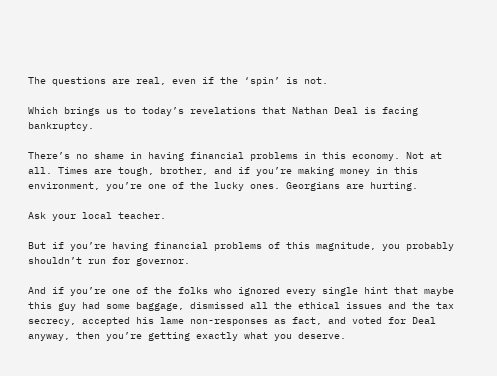The questions are real, even if the ‘spin’ is not.

Which brings us to today’s revelations that Nathan Deal is facing bankruptcy.

There’s no shame in having financial problems in this economy. Not at all. Times are tough, brother, and if you’re making money in this environment, you’re one of the lucky ones. Georgians are hurting.

Ask your local teacher.

But if you’re having financial problems of this magnitude, you probably shouldn’t run for governor.

And if you’re one of the folks who ignored every single hint that maybe this guy had some baggage, dismissed all the ethical issues and the tax secrecy, accepted his lame non-responses as fact, and voted for Deal anyway, then you’re getting exactly what you deserve.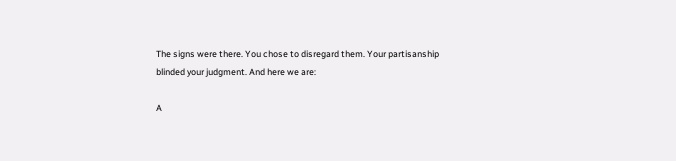The signs were there. You chose to disregard them. Your partisanship blinded your judgment. And here we are:

A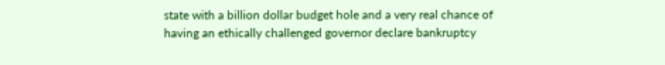state with a billion dollar budget hole and a very real chance of having an ethically challenged governor declare bankruptcy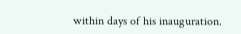within days of his inauguration.